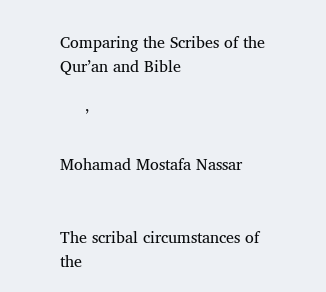Comparing the Scribes of the Qur’an and Bible

     ’

Mohamad Mostafa Nassar


The scribal circumstances of the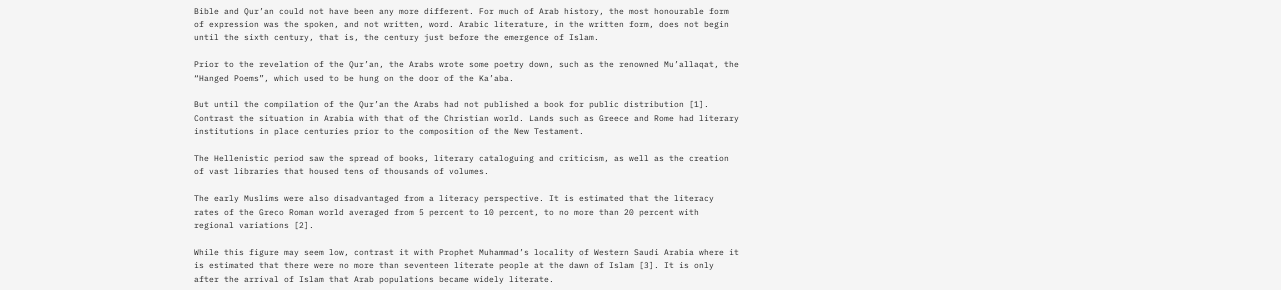Bible and Qur’an could not have been any more different. For much of Arab history, the most honourable form of expression was the spoken, and not written, word. Arabic literature, in the written form, does not begin until the sixth century, that is, the century just before the emergence of Islam.

Prior to the revelation of the Qur’an, the Arabs wrote some poetry down, such as the renowned Mu’allaqat, the “Hanged Poems”, which used to be hung on the door of the Ka’aba.

But until the compilation of the Qur’an the Arabs had not published a book for public distribution [1]. Contrast the situation in Arabia with that of the Christian world. Lands such as Greece and Rome had literary institutions in place centuries prior to the composition of the New Testament.

The Hellenistic period saw the spread of books, literary cataloguing and criticism, as well as the creation of vast libraries that housed tens of thousands of volumes.

The early Muslims were also disadvantaged from a literacy perspective. It is estimated that the literacy rates of the Greco Roman world averaged from 5 percent to 10 percent, to no more than 20 percent with regional variations [2].

While this figure may seem low, contrast it with Prophet Muhammad’s locality of Western Saudi Arabia where it is estimated that there were no more than seventeen literate people at the dawn of Islam [3]. It is only after the arrival of Islam that Arab populations became widely literate.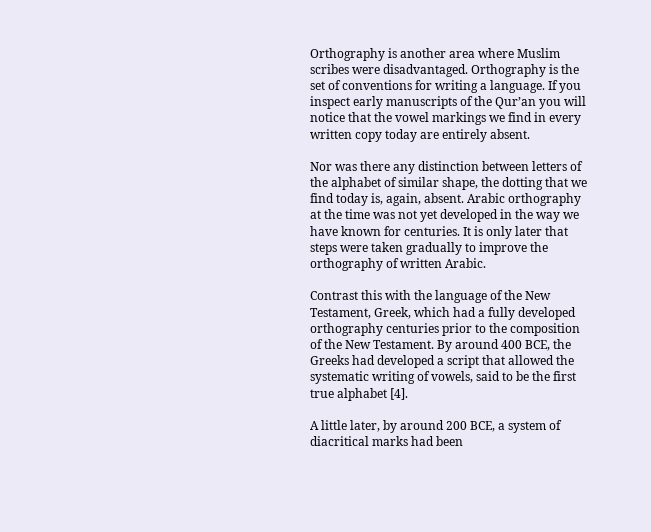Orthography is another area where Muslim scribes were disadvantaged. Orthography is the set of conventions for writing a language. If you inspect early manuscripts of the Qur’an you will notice that the vowel markings we find in every written copy today are entirely absent.

Nor was there any distinction between letters of the alphabet of similar shape, the dotting that we find today is, again, absent. Arabic orthography at the time was not yet developed in the way we have known for centuries. It is only later that steps were taken gradually to improve the orthography of written Arabic.

Contrast this with the language of the New Testament, Greek, which had a fully developed orthography centuries prior to the composition of the New Testament. By around 400 BCE, the Greeks had developed a script that allowed the systematic writing of vowels, said to be the first true alphabet [4].

A little later, by around 200 BCE, a system of diacritical marks had been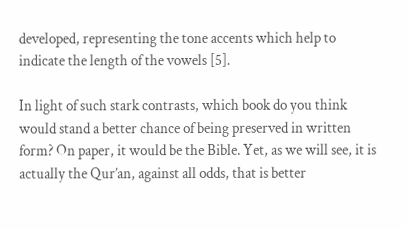developed, representing the tone accents which help to indicate the length of the vowels [5].

In light of such stark contrasts, which book do you think would stand a better chance of being preserved in written form? On paper, it would be the Bible. Yet, as we will see, it is actually the Qur’an, against all odds, that is better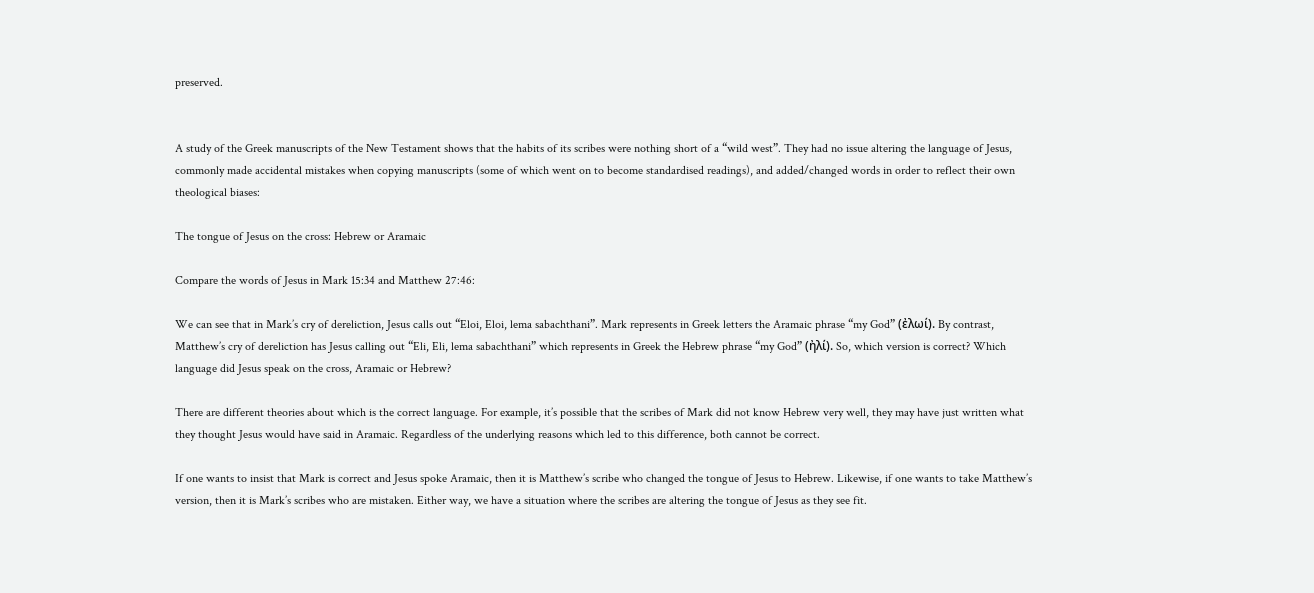preserved.


A study of the Greek manuscripts of the New Testament shows that the habits of its scribes were nothing short of a “wild west”. They had no issue altering the language of Jesus, commonly made accidental mistakes when copying manuscripts (some of which went on to become standardised readings), and added/changed words in order to reflect their own theological biases:

The tongue of Jesus on the cross: Hebrew or Aramaic

Compare the words of Jesus in Mark 15:34 and Matthew 27:46:

We can see that in Mark’s cry of dereliction, Jesus calls out “Eloi, Eloi, lema sabachthani”. Mark represents in Greek letters the Aramaic phrase “my God” (ἐλωί). By contrast, Matthew’s cry of dereliction has Jesus calling out “Eli, Eli, lema sabachthani” which represents in Greek the Hebrew phrase “my God” (ἠλί). So, which version is correct? Which language did Jesus speak on the cross, Aramaic or Hebrew?

There are different theories about which is the correct language. For example, it’s possible that the scribes of Mark did not know Hebrew very well, they may have just written what they thought Jesus would have said in Aramaic. Regardless of the underlying reasons which led to this difference, both cannot be correct.

If one wants to insist that Mark is correct and Jesus spoke Aramaic, then it is Matthew’s scribe who changed the tongue of Jesus to Hebrew. Likewise, if one wants to take Matthew’s version, then it is Mark’s scribes who are mistaken. Either way, we have a situation where the scribes are altering the tongue of Jesus as they see fit.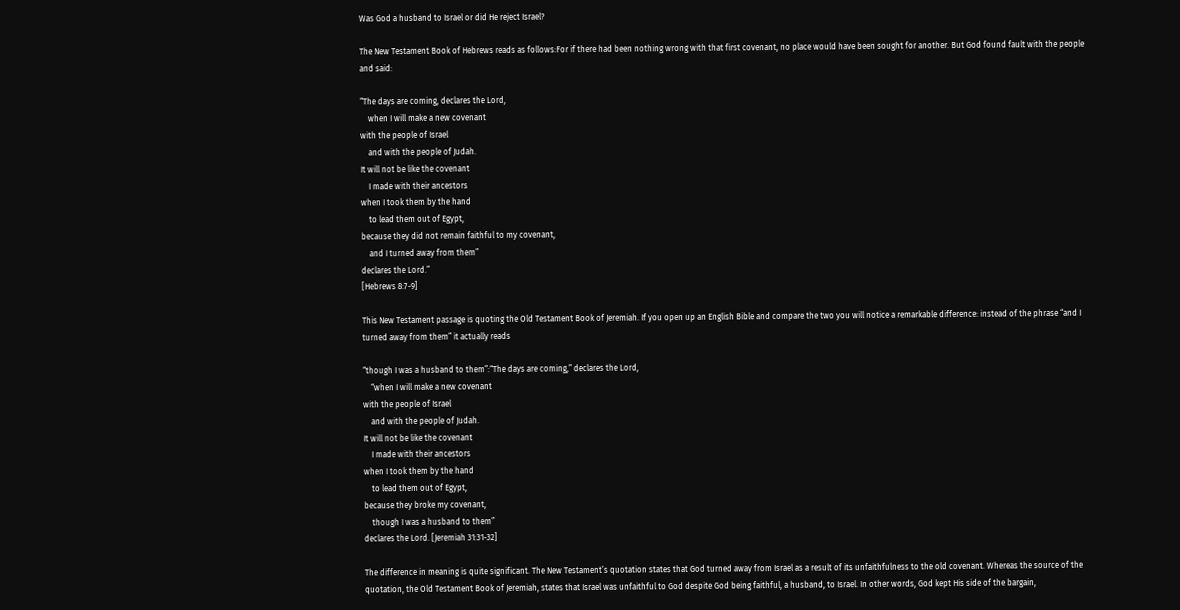Was God a husband to Israel or did He reject Israel?

The New Testament Book of Hebrews reads as follows:For if there had been nothing wrong with that first covenant, no place would have been sought for another. But God found fault with the people and said:

“The days are coming, declares the Lord,
    when I will make a new covenant
with the people of Israel
    and with the people of Judah.
It will not be like the covenant
    I made with their ancestors
when I took them by the hand
    to lead them out of Egypt,
because they did not remain faithful to my covenant,
    and I turned away from them”
declares the Lord.”
[Hebrews 8:7-9]

This New Testament passage is quoting the Old Testament Book of Jeremiah. If you open up an English Bible and compare the two you will notice a remarkable difference: instead of the phrase “and I turned away from them” it actually reads

“though I was a husband to them”:“The days are coming,” declares the Lord,
    “when I will make a new covenant
with the people of Israel
    and with the people of Judah.
It will not be like the covenant
    I made with their ancestors
when I took them by the hand
    to lead them out of Egypt,
because they broke my covenant,
    though I was a husband to them”
declares the Lord. [Jeremiah 31:31-32]

The difference in meaning is quite significant. The New Testament’s quotation states that God turned away from Israel as a result of its unfaithfulness to the old covenant. Whereas the source of the quotation, the Old Testament Book of Jeremiah, states that Israel was unfaithful to God despite God being faithful, a husband, to Israel. In other words, God kept His side of the bargain,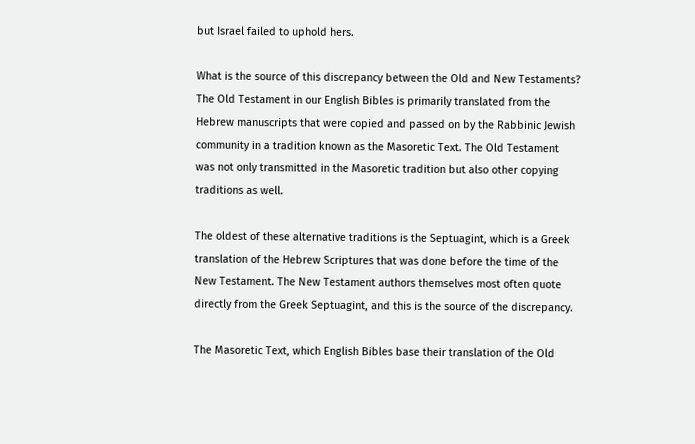but Israel failed to uphold hers.

What is the source of this discrepancy between the Old and New Testaments? The Old Testament in our English Bibles is primarily translated from the Hebrew manuscripts that were copied and passed on by the Rabbinic Jewish community in a tradition known as the Masoretic Text. The Old Testament was not only transmitted in the Masoretic tradition but also other copying traditions as well.

The oldest of these alternative traditions is the Septuagint, which is a Greek translation of the Hebrew Scriptures that was done before the time of the New Testament. The New Testament authors themselves most often quote directly from the Greek Septuagint, and this is the source of the discrepancy.

The Masoretic Text, which English Bibles base their translation of the Old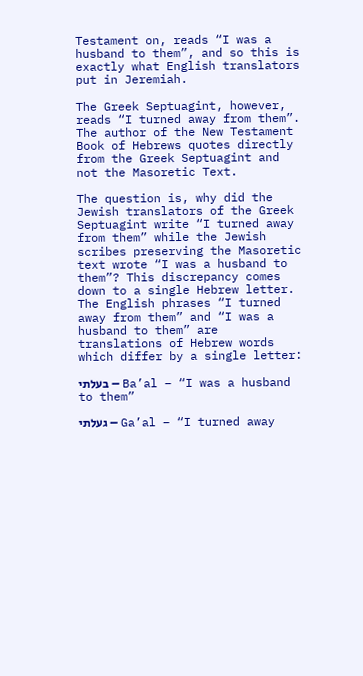Testament on, reads “I was a husband to them”, and so this is exactly what English translators put in Jeremiah.

The Greek Septuagint, however, reads “I turned away from them”. The author of the New Testament Book of Hebrews quotes directly from the Greek Septuagint and not the Masoretic Text.

The question is, why did the Jewish translators of the Greek Septuagint write “I turned away from them” while the Jewish scribes preserving the Masoretic text wrote “I was a husband to them”? This discrepancy comes down to a single Hebrew letter. The English phrases “I turned away from them” and “I was a husband to them” are translations of Hebrew words which differ by a single letter:

בעלתי – Ba’al – “I was a husband to them”

געלתי – Ga’al – “I turned away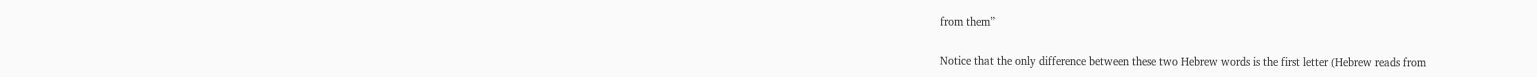from them”

Notice that the only difference between these two Hebrew words is the first letter (Hebrew reads from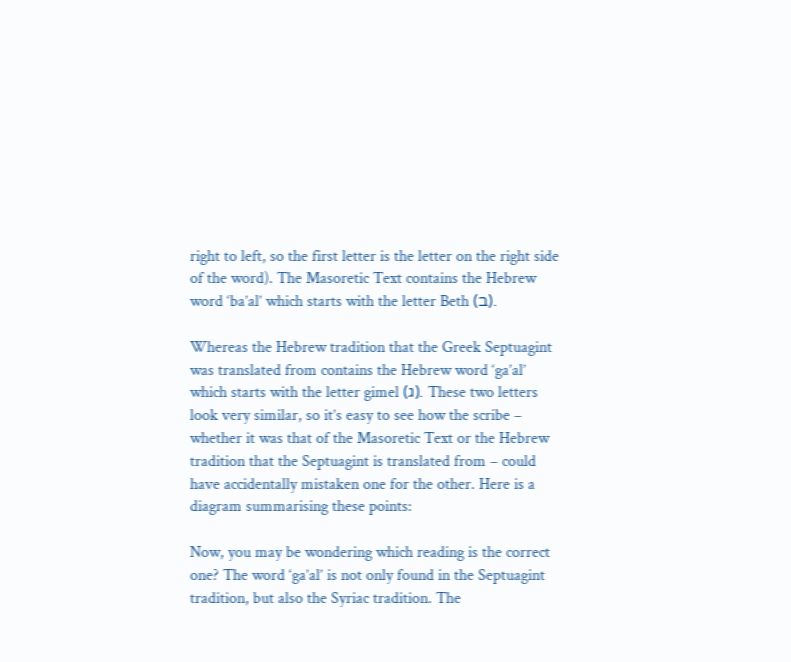right to left, so the first letter is the letter on the right side of the word). The Masoretic Text contains the Hebrew word ‘ba’al’ which starts with the letter Beth (ב).

Whereas the Hebrew tradition that the Greek Septuagint was translated from contains the Hebrew word ‘ga’al’ which starts with the letter gimel (ג). These two letters look very similar, so it’s easy to see how the scribe – whether it was that of the Masoretic Text or the Hebrew tradition that the Septuagint is translated from – could have accidentally mistaken one for the other. Here is a diagram summarising these points:

Now, you may be wondering which reading is the correct one? The word ‘ga’al’ is not only found in the Septuagint tradition, but also the Syriac tradition. The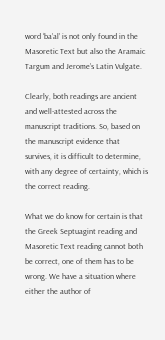word ‘ba’al’ is not only found in the Masoretic Text but also the Aramaic Targum and Jerome’s Latin Vulgate.

Clearly, both readings are ancient and well-attested across the manuscript traditions. So, based on the manuscript evidence that survives, it is difficult to determine, with any degree of certainty, which is the correct reading.

What we do know for certain is that the Greek Septuagint reading and Masoretic Text reading cannot both be correct, one of them has to be wrong. We have a situation where either the author of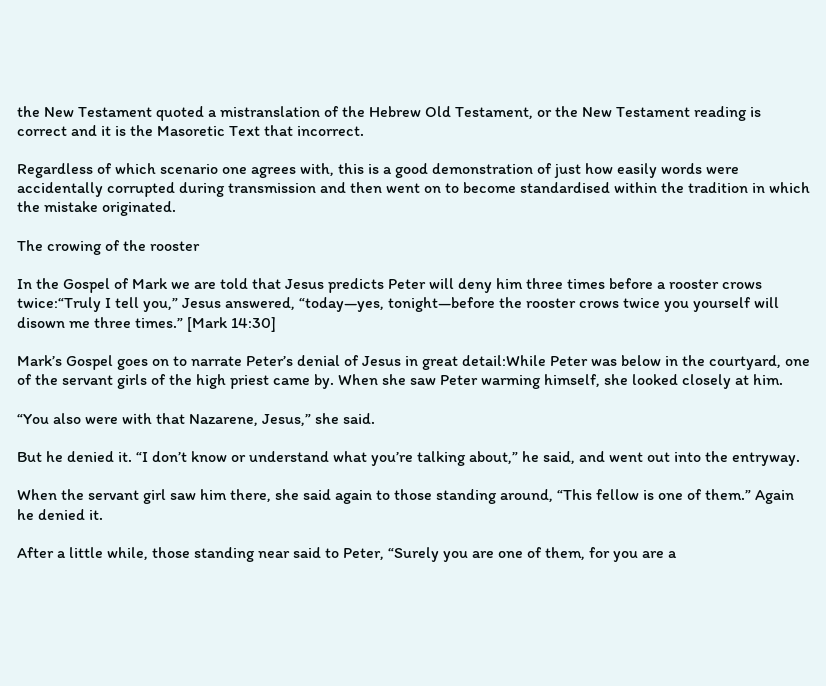the New Testament quoted a mistranslation of the Hebrew Old Testament, or the New Testament reading is correct and it is the Masoretic Text that incorrect.

Regardless of which scenario one agrees with, this is a good demonstration of just how easily words were accidentally corrupted during transmission and then went on to become standardised within the tradition in which the mistake originated.

The crowing of the rooster

In the Gospel of Mark we are told that Jesus predicts Peter will deny him three times before a rooster crows twice:“Truly I tell you,” Jesus answered, “today—yes, tonight—before the rooster crows twice you yourself will disown me three times.” [Mark 14:30]

Mark’s Gospel goes on to narrate Peter’s denial of Jesus in great detail:While Peter was below in the courtyard, one of the servant girls of the high priest came by. When she saw Peter warming himself, she looked closely at him.

“You also were with that Nazarene, Jesus,” she said.

But he denied it. “I don’t know or understand what you’re talking about,” he said, and went out into the entryway.

When the servant girl saw him there, she said again to those standing around, “This fellow is one of them.” Again he denied it.

After a little while, those standing near said to Peter, “Surely you are one of them, for you are a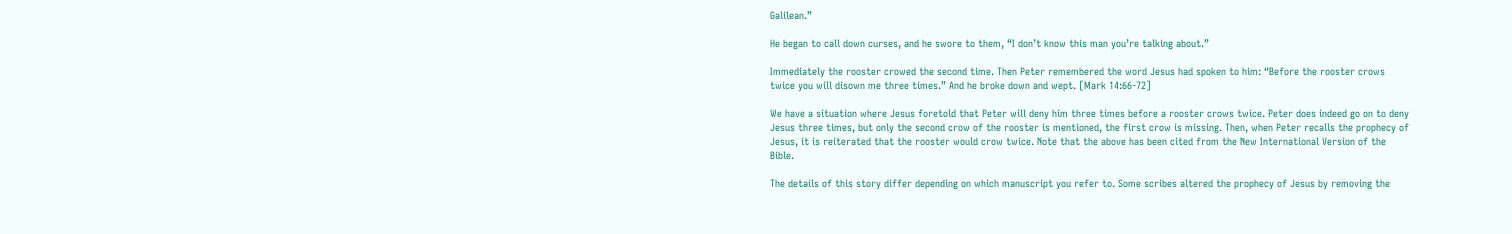Galilean.”

He began to call down curses, and he swore to them, “I don’t know this man you’re talking about.”

Immediately the rooster crowed the second time. Then Peter remembered the word Jesus had spoken to him: “Before the rooster crows twice you will disown me three times.” And he broke down and wept. [Mark 14:66-72]

We have a situation where Jesus foretold that Peter will deny him three times before a rooster crows twice. Peter does indeed go on to deny Jesus three times, but only the second crow of the rooster is mentioned, the first crow is missing. Then, when Peter recalls the prophecy of Jesus, it is reiterated that the rooster would crow twice. Note that the above has been cited from the New International Version of the Bible.

The details of this story differ depending on which manuscript you refer to. Some scribes altered the prophecy of Jesus by removing the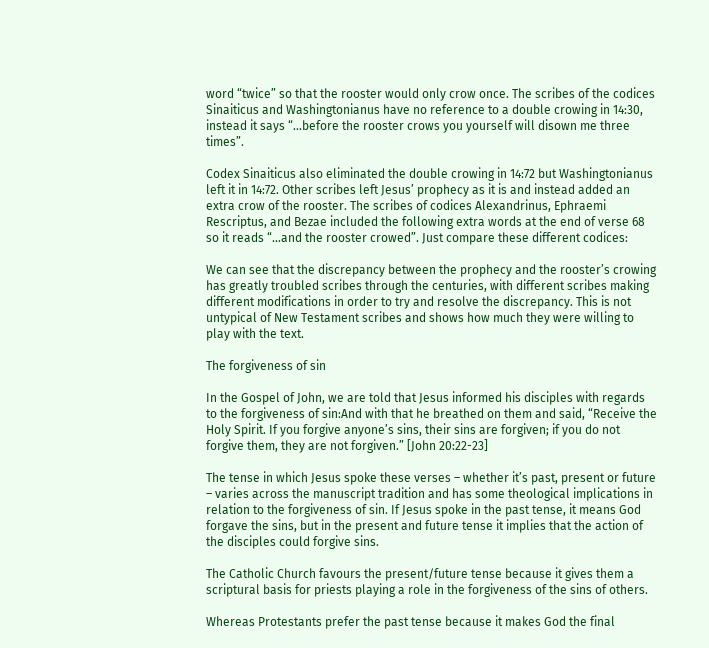word “twice” so that the rooster would only crow once. The scribes of the codices Sinaiticus and Washingtonianus have no reference to a double crowing in 14:30, instead it says “…before the rooster crows you yourself will disown me three times”.

Codex Sinaiticus also eliminated the double crowing in 14:72 but Washingtonianus left it in 14:72. Other scribes left Jesus’ prophecy as it is and instead added an extra crow of the rooster. The scribes of codices Alexandrinus, Ephraemi Rescriptus, and Bezae included the following extra words at the end of verse 68 so it reads “…and the rooster crowed”. Just compare these different codices:

We can see that the discrepancy between the prophecy and the rooster’s crowing has greatly troubled scribes through the centuries, with different scribes making different modifications in order to try and resolve the discrepancy. This is not untypical of New Testament scribes and shows how much they were willing to play with the text.

The forgiveness of sin

In the Gospel of John, we are told that Jesus informed his disciples with regards to the forgiveness of sin:And with that he breathed on them and said, “Receive the Holy Spirit. If you forgive anyone’s sins, their sins are forgiven; if you do not forgive them, they are not forgiven.” [John 20:22-23]

The tense in which Jesus spoke these verses – whether it’s past, present or future – varies across the manuscript tradition and has some theological implications in relation to the forgiveness of sin. If Jesus spoke in the past tense, it means God forgave the sins, but in the present and future tense it implies that the action of the disciples could forgive sins.

The Catholic Church favours the present/future tense because it gives them a scriptural basis for priests playing a role in the forgiveness of the sins of others.

Whereas Protestants prefer the past tense because it makes God the final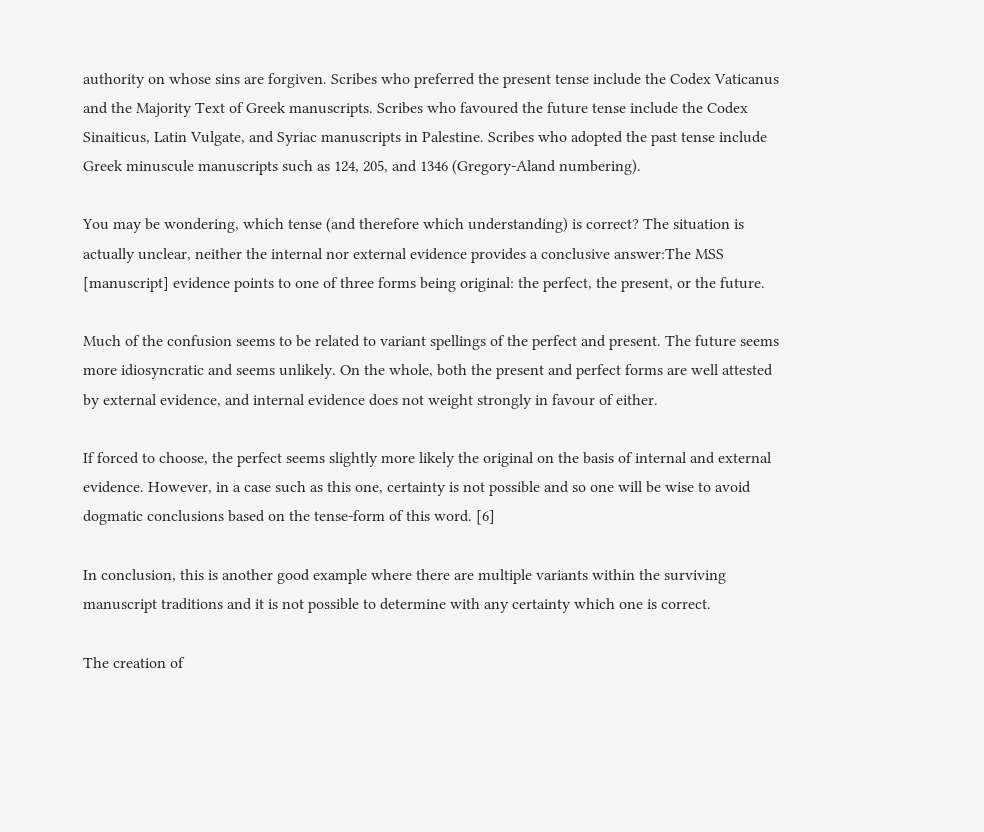authority on whose sins are forgiven. Scribes who preferred the present tense include the Codex Vaticanus and the Majority Text of Greek manuscripts. Scribes who favoured the future tense include the Codex Sinaiticus, Latin Vulgate, and Syriac manuscripts in Palestine. Scribes who adopted the past tense include Greek minuscule manuscripts such as 124, 205, and 1346 (Gregory-Aland numbering).

You may be wondering, which tense (and therefore which understanding) is correct? The situation is actually unclear, neither the internal nor external evidence provides a conclusive answer:The MSS [manuscript] evidence points to one of three forms being original: the perfect, the present, or the future.

Much of the confusion seems to be related to variant spellings of the perfect and present. The future seems more idiosyncratic and seems unlikely. On the whole, both the present and perfect forms are well attested by external evidence, and internal evidence does not weight strongly in favour of either.

If forced to choose, the perfect seems slightly more likely the original on the basis of internal and external evidence. However, in a case such as this one, certainty is not possible and so one will be wise to avoid dogmatic conclusions based on the tense-form of this word. [6]

In conclusion, this is another good example where there are multiple variants within the surviving manuscript traditions and it is not possible to determine with any certainty which one is correct.

The creation of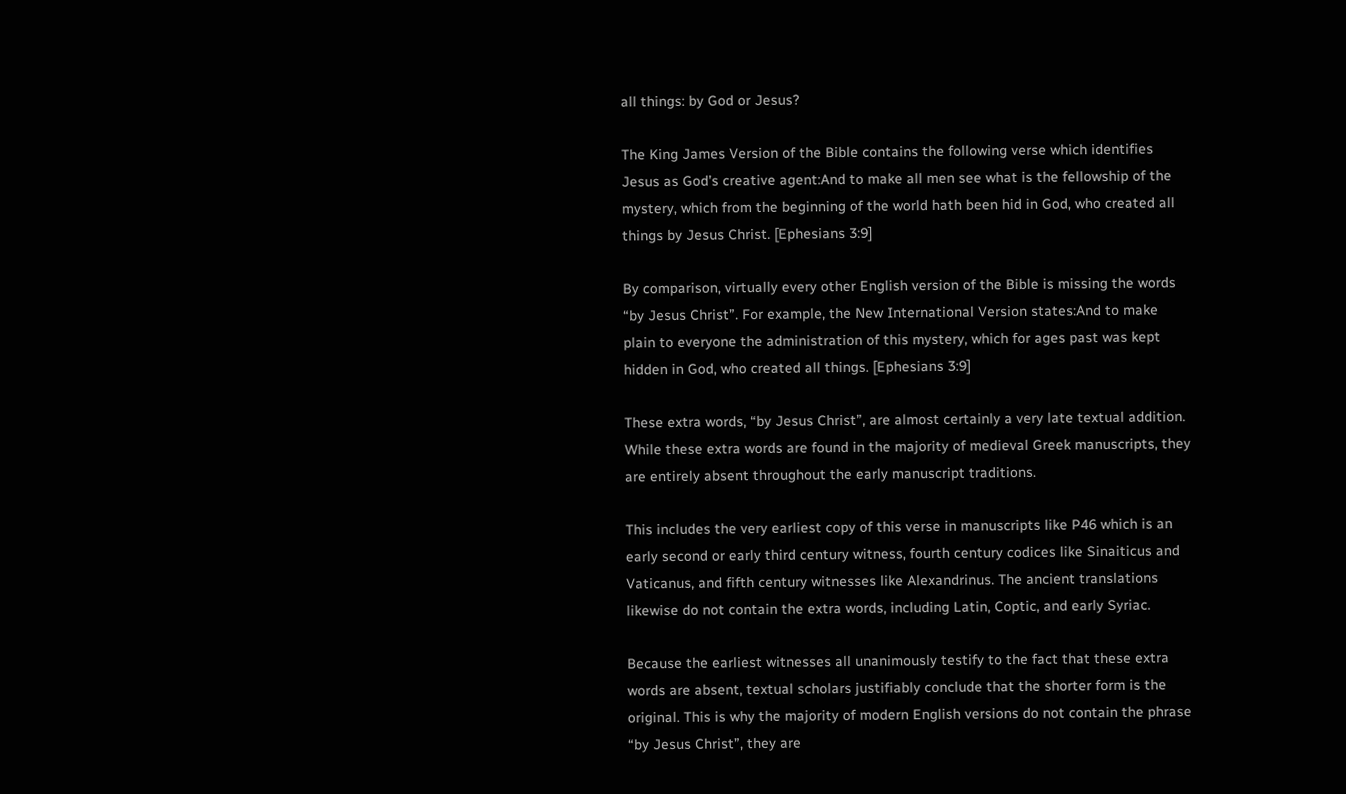all things: by God or Jesus?

The King James Version of the Bible contains the following verse which identifies Jesus as God’s creative agent:And to make all men see what is the fellowship of the mystery, which from the beginning of the world hath been hid in God, who created all things by Jesus Christ. [Ephesians 3:9]

By comparison, virtually every other English version of the Bible is missing the words “by Jesus Christ”. For example, the New International Version states:And to make plain to everyone the administration of this mystery, which for ages past was kept hidden in God, who created all things. [Ephesians 3:9]

These extra words, “by Jesus Christ”, are almost certainly a very late textual addition. While these extra words are found in the majority of medieval Greek manuscripts, they are entirely absent throughout the early manuscript traditions.

This includes the very earliest copy of this verse in manuscripts like P46 which is an early second or early third century witness, fourth century codices like Sinaiticus and Vaticanus, and fifth century witnesses like Alexandrinus. The ancient translations likewise do not contain the extra words, including Latin, Coptic, and early Syriac.

Because the earliest witnesses all unanimously testify to the fact that these extra words are absent, textual scholars justifiably conclude that the shorter form is the original. This is why the majority of modern English versions do not contain the phrase “by Jesus Christ”, they are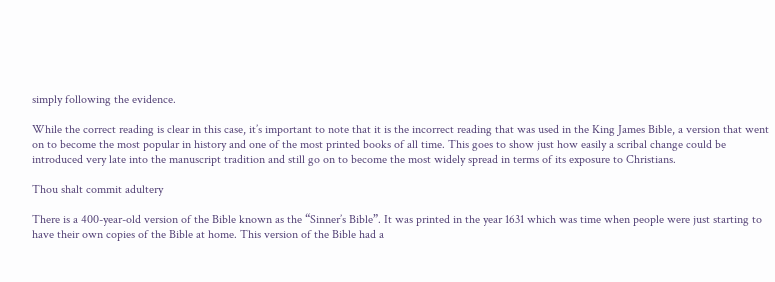simply following the evidence.

While the correct reading is clear in this case, it’s important to note that it is the incorrect reading that was used in the King James Bible, a version that went on to become the most popular in history and one of the most printed books of all time. This goes to show just how easily a scribal change could be introduced very late into the manuscript tradition and still go on to become the most widely spread in terms of its exposure to Christians.

Thou shalt commit adultery

There is a 400-year-old version of the Bible known as the “Sinner’s Bible”. It was printed in the year 1631 which was time when people were just starting to have their own copies of the Bible at home. This version of the Bible had a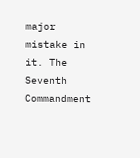major mistake in it. The Seventh Commandment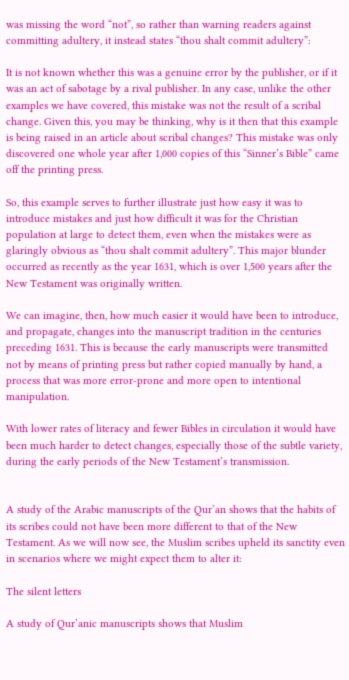was missing the word “not”, so rather than warning readers against committing adultery, it instead states “thou shalt commit adultery”:

It is not known whether this was a genuine error by the publisher, or if it was an act of sabotage by a rival publisher. In any case, unlike the other examples we have covered, this mistake was not the result of a scribal change. Given this, you may be thinking, why is it then that this example is being raised in an article about scribal changes? This mistake was only discovered one whole year after 1,000 copies of this “Sinner’s Bible” came off the printing press.

So, this example serves to further illustrate just how easy it was to introduce mistakes and just how difficult it was for the Christian population at large to detect them, even when the mistakes were as glaringly obvious as “thou shalt commit adultery”. This major blunder occurred as recently as the year 1631, which is over 1,500 years after the New Testament was originally written.

We can imagine, then, how much easier it would have been to introduce, and propagate, changes into the manuscript tradition in the centuries preceding 1631. This is because the early manuscripts were transmitted not by means of printing press but rather copied manually by hand, a process that was more error-prone and more open to intentional manipulation.

With lower rates of literacy and fewer Bibles in circulation it would have been much harder to detect changes, especially those of the subtle variety, during the early periods of the New Testament’s transmission.


A study of the Arabic manuscripts of the Qur’an shows that the habits of its scribes could not have been more different to that of the New Testament. As we will now see, the Muslim scribes upheld its sanctity even in scenarios where we might expect them to alter it:

The silent letters

A study of Qur’anic manuscripts shows that Muslim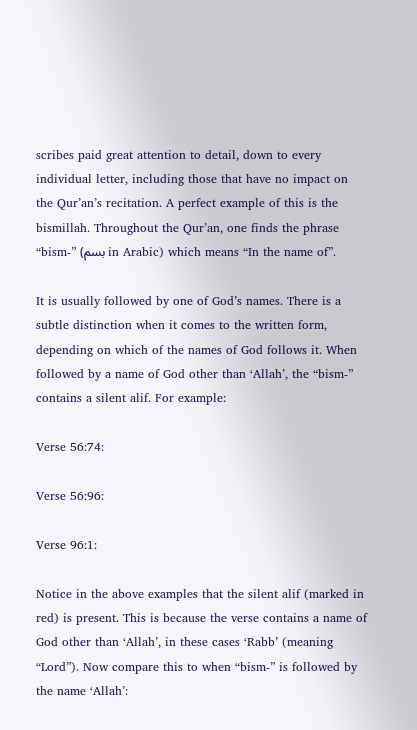scribes paid great attention to detail, down to every individual letter, including those that have no impact on the Qur’an’s recitation. A perfect example of this is the bismillah. Throughout the Qur’an, one finds the phrase “bism-” (بسم in Arabic) which means “In the name of”.

It is usually followed by one of God’s names. There is a subtle distinction when it comes to the written form, depending on which of the names of God follows it. When followed by a name of God other than ‘Allah’, the “bism-” contains a silent alif. For example:

Verse 56:74:

Verse 56:96:

Verse 96:1:

Notice in the above examples that the silent alif (marked in red) is present. This is because the verse contains a name of God other than ‘Allah’, in these cases ‘Rabb’ (meaning “Lord”). Now compare this to when “bism-” is followed by the name ‘Allah’: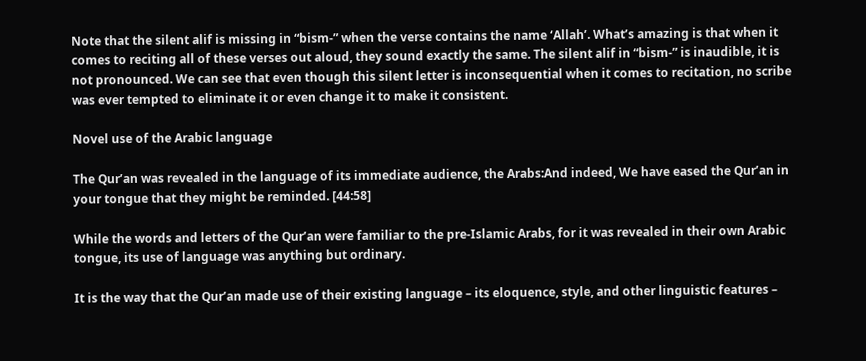Note that the silent alif is missing in “bism-” when the verse contains the name ‘Allah’. What’s amazing is that when it comes to reciting all of these verses out aloud, they sound exactly the same. The silent alif in “bism-” is inaudible, it is not pronounced. We can see that even though this silent letter is inconsequential when it comes to recitation, no scribe was ever tempted to eliminate it or even change it to make it consistent.

Novel use of the Arabic language

The Qur’an was revealed in the language of its immediate audience, the Arabs:And indeed, We have eased the Qur’an in your tongue that they might be reminded. [44:58]

While the words and letters of the Qur’an were familiar to the pre-Islamic Arabs, for it was revealed in their own Arabic tongue, its use of language was anything but ordinary.

It is the way that the Qur’an made use of their existing language – its eloquence, style, and other linguistic features –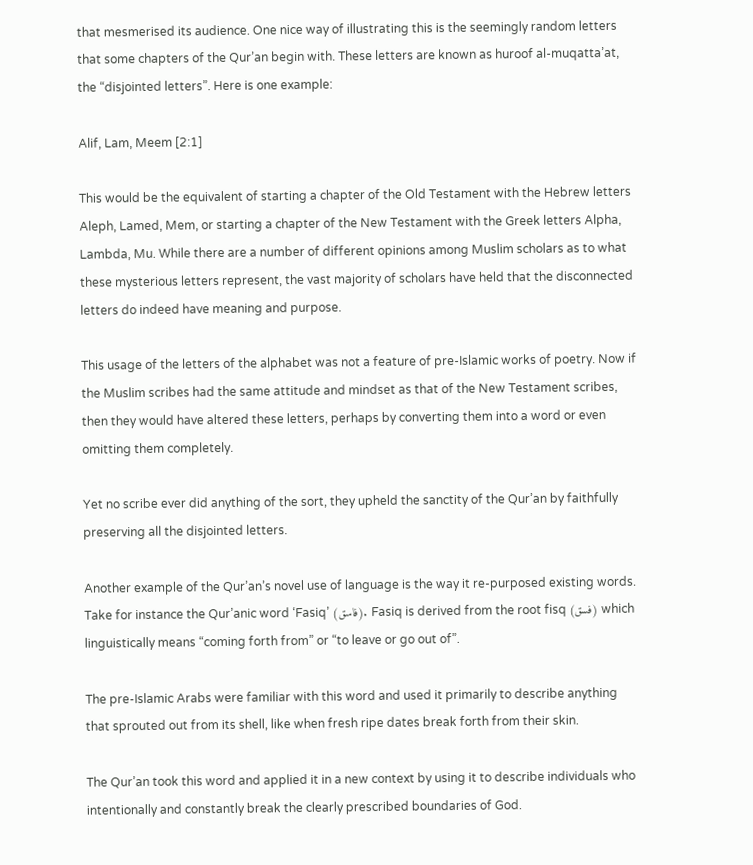that mesmerised its audience. One nice way of illustrating this is the seemingly random letters that some chapters of the Qur’an begin with. These letters are known as huroof al-muqatta’at, the “disjointed letters”. Here is one example:

Alif, Lam, Meem [2:1]

This would be the equivalent of starting a chapter of the Old Testament with the Hebrew letters Aleph, Lamed, Mem, or starting a chapter of the New Testament with the Greek letters Alpha, Lambda, Mu. While there are a number of different opinions among Muslim scholars as to what these mysterious letters represent, the vast majority of scholars have held that the disconnected letters do indeed have meaning and purpose.

This usage of the letters of the alphabet was not a feature of pre-Islamic works of poetry. Now if the Muslim scribes had the same attitude and mindset as that of the New Testament scribes, then they would have altered these letters, perhaps by converting them into a word or even omitting them completely.

Yet no scribe ever did anything of the sort, they upheld the sanctity of the Qur’an by faithfully preserving all the disjointed letters.

Another example of the Qur’an’s novel use of language is the way it re-purposed existing words. Take for instance the Qur’anic word ‘Fasiq’ (فاسق). Fasiq is derived from the root fisq (فسق) which linguistically means “coming forth from” or “to leave or go out of”.

The pre-Islamic Arabs were familiar with this word and used it primarily to describe anything that sprouted out from its shell, like when fresh ripe dates break forth from their skin.

The Qur’an took this word and applied it in a new context by using it to describe individuals who intentionally and constantly break the clearly prescribed boundaries of God.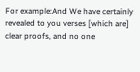For example:And We have certainly revealed to you verses [which are] clear proofs, and no one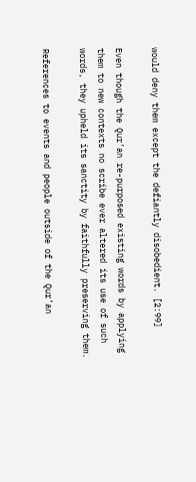would deny them except the defiantly disobedient. [2:99]

Even though the Qur’an re-purposed existing words by applying them to new contexts no scribe ever altered its use of such words, they upheld its sanctity by faithfully preserving them.

References to events and people outside of the Qur’an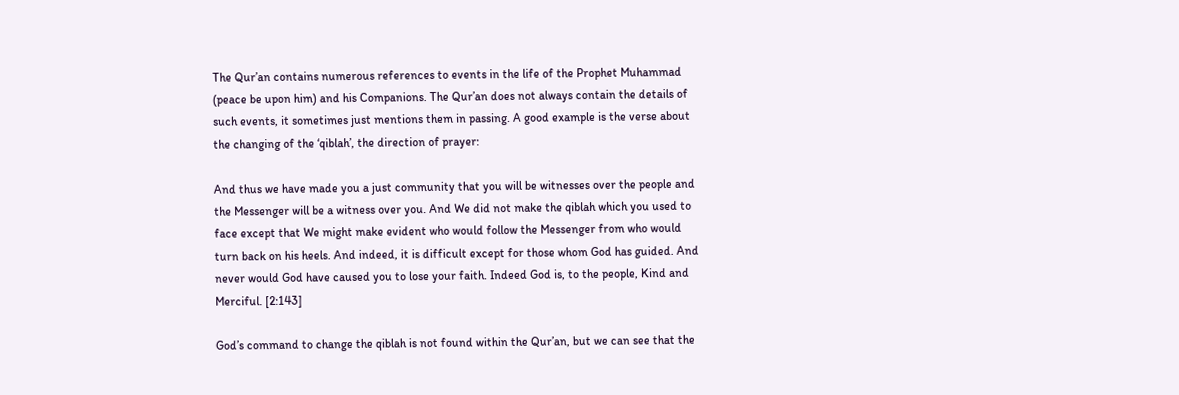The Qur’an contains numerous references to events in the life of the Prophet Muhammad (peace be upon him) and his Companions. The Qur’an does not always contain the details of such events, it sometimes just mentions them in passing. A good example is the verse about the changing of the ‘qiblah’, the direction of prayer:

And thus we have made you a just community that you will be witnesses over the people and the Messenger will be a witness over you. And We did not make the qiblah which you used to face except that We might make evident who would follow the Messenger from who would turn back on his heels. And indeed, it is difficult except for those whom God has guided. And never would God have caused you to lose your faith. Indeed God is, to the people, Kind and Merciful. [2:143]

God’s command to change the qiblah is not found within the Qur’an, but we can see that the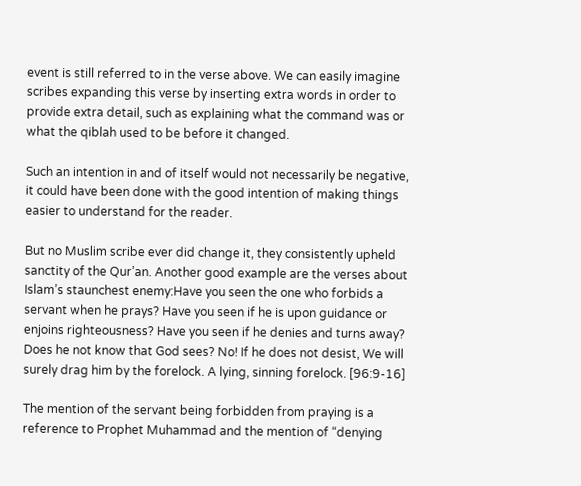event is still referred to in the verse above. We can easily imagine scribes expanding this verse by inserting extra words in order to provide extra detail, such as explaining what the command was or what the qiblah used to be before it changed.

Such an intention in and of itself would not necessarily be negative, it could have been done with the good intention of making things easier to understand for the reader.

But no Muslim scribe ever did change it, they consistently upheld sanctity of the Qur’an. Another good example are the verses about Islam’s staunchest enemy:Have you seen the one who forbids a servant when he prays? Have you seen if he is upon guidance or enjoins righteousness? Have you seen if he denies and turns away? Does he not know that God sees? No! If he does not desist, We will surely drag him by the forelock. A lying, sinning forelock. [96:9-16]

The mention of the servant being forbidden from praying is a reference to Prophet Muhammad and the mention of “denying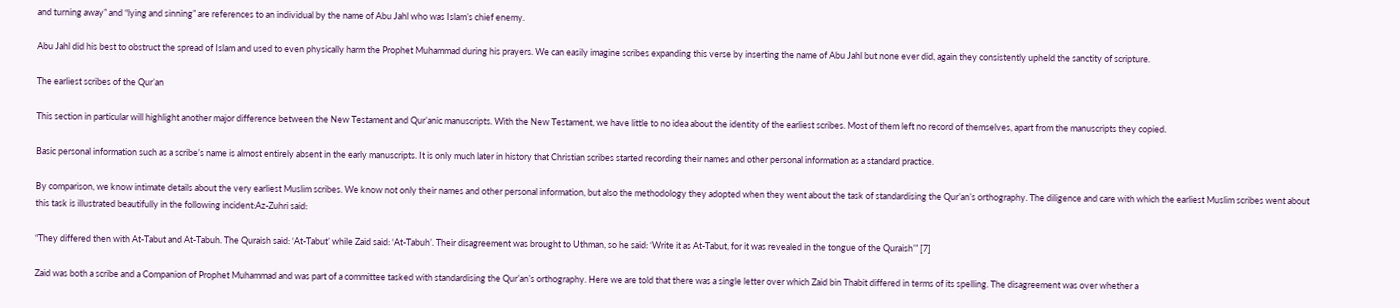and turning away” and “lying and sinning” are references to an individual by the name of Abu Jahl who was Islam’s chief enemy.

Abu Jahl did his best to obstruct the spread of Islam and used to even physically harm the Prophet Muhammad during his prayers. We can easily imagine scribes expanding this verse by inserting the name of Abu Jahl but none ever did, again they consistently upheld the sanctity of scripture.

The earliest scribes of the Qur’an

This section in particular will highlight another major difference between the New Testament and Qur’anic manuscripts. With the New Testament, we have little to no idea about the identity of the earliest scribes. Most of them left no record of themselves, apart from the manuscripts they copied.

Basic personal information such as a scribe’s name is almost entirely absent in the early manuscripts. It is only much later in history that Christian scribes started recording their names and other personal information as a standard practice.

By comparison, we know intimate details about the very earliest Muslim scribes. We know not only their names and other personal information, but also the methodology they adopted when they went about the task of standardising the Qur’an’s orthography. The diligence and care with which the earliest Muslim scribes went about this task is illustrated beautifully in the following incident:Az-Zuhri said:

“They differed then with At-Tabut and At-Tabuh. The Quraish said: ‘At-Tabut’ while Zaid said: ‘At-Tabuh’. Their disagreement was brought to Uthman, so he said: ‘Write it as At-Tabut, for it was revealed in the tongue of the Quraish’” [7]

Zaid was both a scribe and a Companion of Prophet Muhammad and was part of a committee tasked with standardising the Qur’an’s orthography. Here we are told that there was a single letter over which Zaid bin Thabit differed in terms of its spelling. The disagreement was over whether a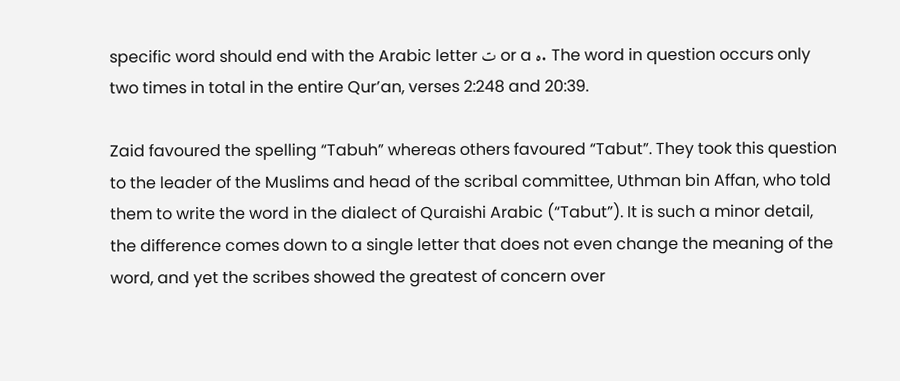specific word should end with the Arabic letter ت or a ه. The word in question occurs only two times in total in the entire Qur’an, verses 2:248 and 20:39.

Zaid favoured the spelling “Tabuh” whereas others favoured “Tabut”. They took this question to the leader of the Muslims and head of the scribal committee, Uthman bin Affan, who told them to write the word in the dialect of Quraishi Arabic (“Tabut”). It is such a minor detail, the difference comes down to a single letter that does not even change the meaning of the word, and yet the scribes showed the greatest of concern over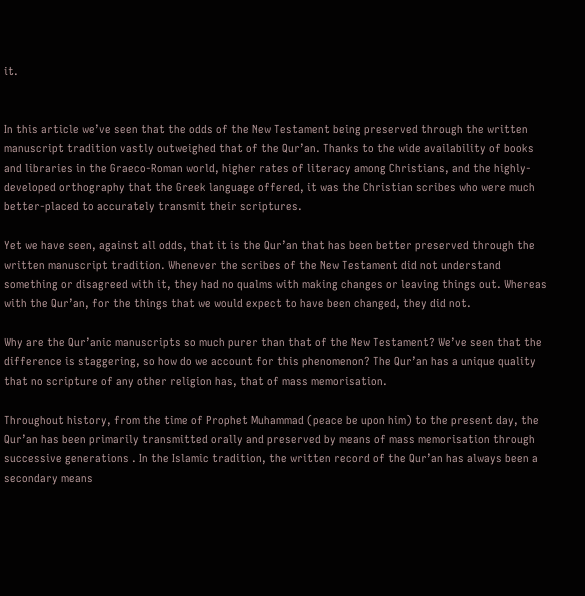it.


In this article we’ve seen that the odds of the New Testament being preserved through the written manuscript tradition vastly outweighed that of the Qur’an. Thanks to the wide availability of books and libraries in the Graeco-Roman world, higher rates of literacy among Christians, and the highly-developed orthography that the Greek language offered, it was the Christian scribes who were much better-placed to accurately transmit their scriptures.

Yet we have seen, against all odds, that it is the Qur’an that has been better preserved through the written manuscript tradition. Whenever the scribes of the New Testament did not understand something or disagreed with it, they had no qualms with making changes or leaving things out. Whereas with the Qur’an, for the things that we would expect to have been changed, they did not.

Why are the Qur’anic manuscripts so much purer than that of the New Testament? We’ve seen that the difference is staggering, so how do we account for this phenomenon? The Qur’an has a unique quality that no scripture of any other religion has, that of mass memorisation.

Throughout history, from the time of Prophet Muhammad (peace be upon him) to the present day, the Qur’an has been primarily transmitted orally and preserved by means of mass memorisation through successive generations . In the Islamic tradition, the written record of the Qur’an has always been a secondary means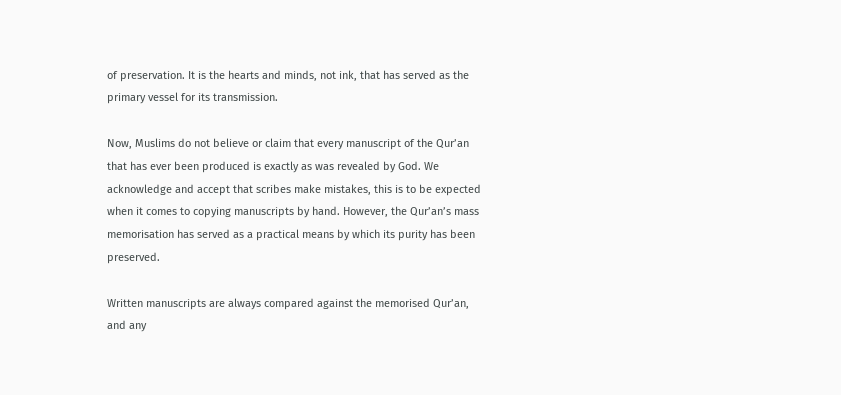of preservation. It is the hearts and minds, not ink, that has served as the primary vessel for its transmission.

Now, Muslims do not believe or claim that every manuscript of the Qur’an that has ever been produced is exactly as was revealed by God. We acknowledge and accept that scribes make mistakes, this is to be expected when it comes to copying manuscripts by hand. However, the Qur’an’s mass memorisation has served as a practical means by which its purity has been preserved.

Written manuscripts are always compared against the memorised Qur’an, and any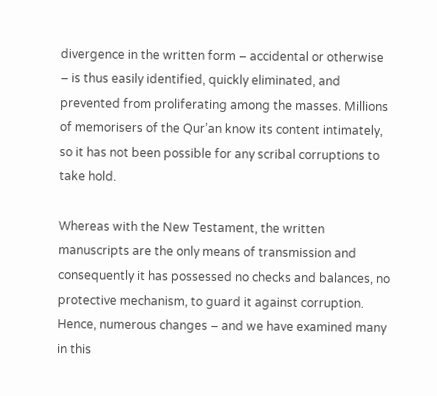divergence in the written form – accidental or otherwise – is thus easily identified, quickly eliminated, and prevented from proliferating among the masses. Millions of memorisers of the Qur’an know its content intimately, so it has not been possible for any scribal corruptions to take hold.

Whereas with the New Testament, the written manuscripts are the only means of transmission and consequently it has possessed no checks and balances, no protective mechanism, to guard it against corruption. Hence, numerous changes – and we have examined many in this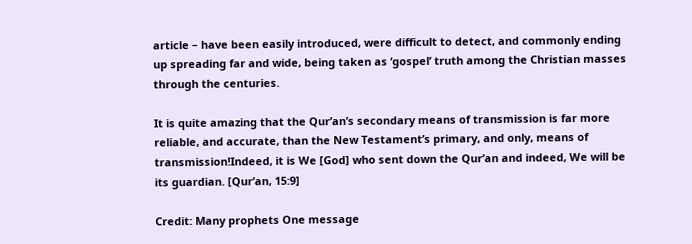article – have been easily introduced, were difficult to detect, and commonly ending up spreading far and wide, being taken as ‘gospel’ truth among the Christian masses through the centuries.

It is quite amazing that the Qur’an’s secondary means of transmission is far more reliable, and accurate, than the New Testament’s primary, and only, means of transmission!Indeed, it is We [God] who sent down the Qur’an and indeed, We will be its guardian. [Qur’an, 15:9]

Credit: Many prophets One message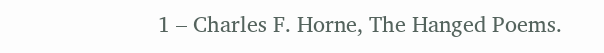1 – Charles F. Horne, The Hanged Poems.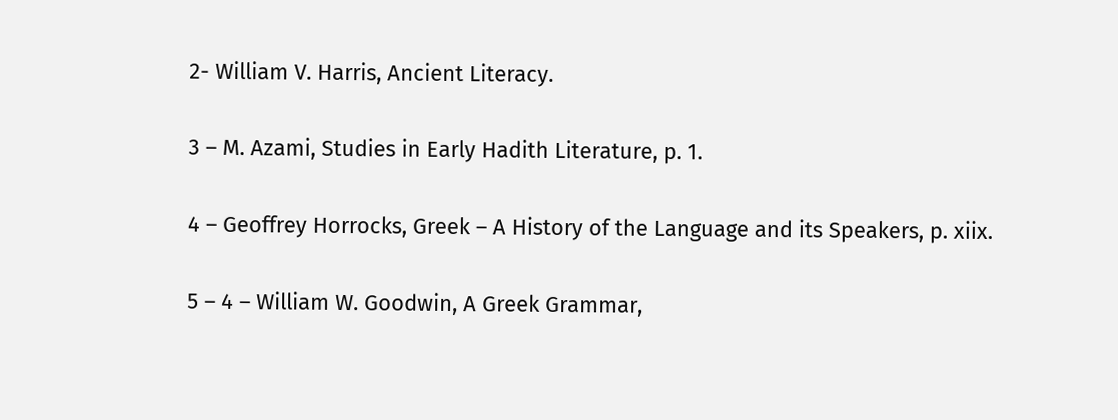2- William V. Harris, Ancient Literacy.

3 – M. Azami, Studies in Early Hadith Literature, p. 1.

4 – Geoffrey Horrocks, Greek – A History of the Language and its Speakers, p. xiix.

5 – 4 – William W. Goodwin, A Greek Grammar,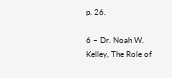p. 26.

6 – Dr. Noah W. Kelley, The Role of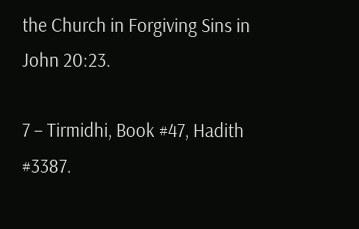the Church in Forgiving Sins in John 20:23.

7 – Tirmidhi, Book #47, Hadith #3387.